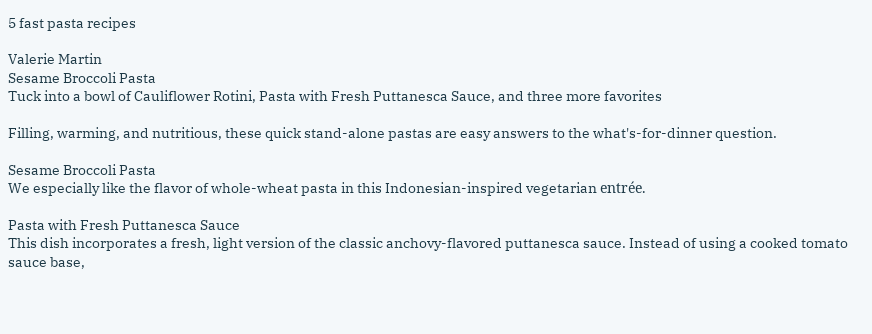5 fast pasta recipes

Valerie Martin
Sesame Broccoli Pasta
Tuck into a bowl of Cauliflower Rotini, Pasta with Fresh Puttanesca Sauce, and three more favorites

Filling, warming, and nutritious, these quick stand-alone pastas are easy answers to the what's-for-dinner question.

Sesame Broccoli Pasta
We especially like the flavor of whole-wheat pasta in this Indonesian-inspired vegetarian entrée.

Pasta with Fresh Puttanesca Sauce
This dish incorporates a fresh, light version of the classic anchovy-flavored puttanesca sauce. Instead of using a cooked tomato sauce base,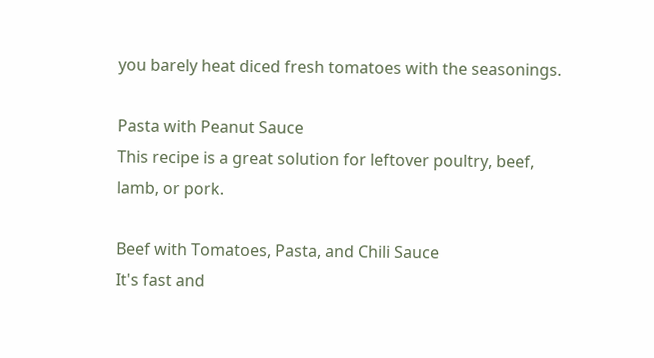you barely heat diced fresh tomatoes with the seasonings.

Pasta with Peanut Sauce
This recipe is a great solution for leftover poultry, beef, lamb, or pork.

Beef with Tomatoes, Pasta, and Chili Sauce
It's fast and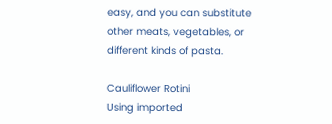easy, and you can substitute other meats, vegetables, or different kinds of pasta.

Cauliflower Rotini
Using imported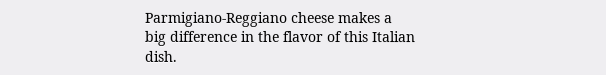Parmigiano-Reggiano cheese makes a big difference in the flavor of this Italian dish.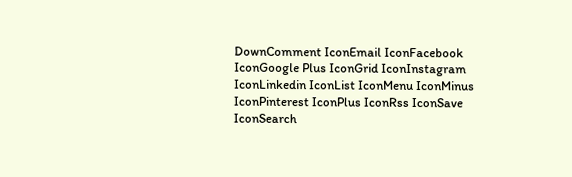DownComment IconEmail IconFacebook IconGoogle Plus IconGrid IconInstagram IconLinkedin IconList IconMenu IconMinus IconPinterest IconPlus IconRss IconSave IconSearch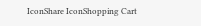IconShare IconShopping Cart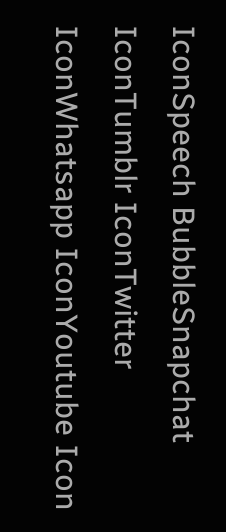IconSpeech BubbleSnapchat IconTumblr IconTwitter IconWhatsapp IconYoutube Icon